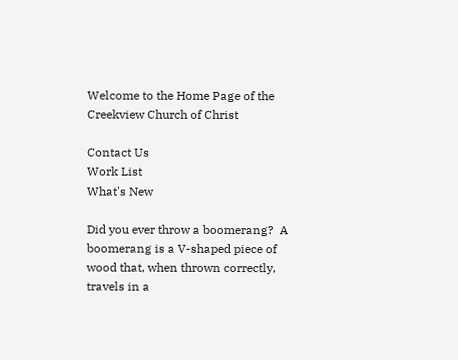Welcome to the Home Page of the
Creekview Church of Christ

Contact Us
Work List
What's New

Did you ever throw a boomerang?  A boomerang is a V-shaped piece of wood that, when thrown correctly, travels in a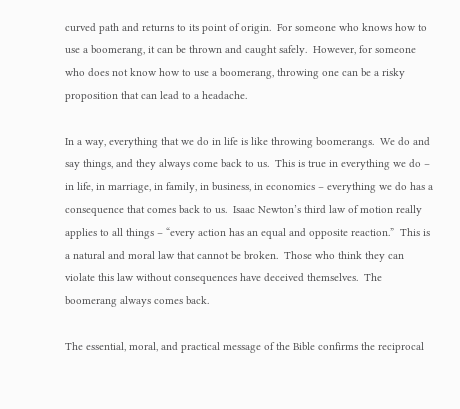curved path and returns to its point of origin.  For someone who knows how to use a boomerang, it can be thrown and caught safely.  However, for someone who does not know how to use a boomerang, throwing one can be a risky proposition that can lead to a headache.

In a way, everything that we do in life is like throwing boomerangs.  We do and say things, and they always come back to us.  This is true in everything we do – in life, in marriage, in family, in business, in economics – everything we do has a consequence that comes back to us.  Isaac Newton’s third law of motion really applies to all things – “every action has an equal and opposite reaction.”  This is a natural and moral law that cannot be broken.  Those who think they can violate this law without consequences have deceived themselves.  The boomerang always comes back.

The essential, moral, and practical message of the Bible confirms the reciprocal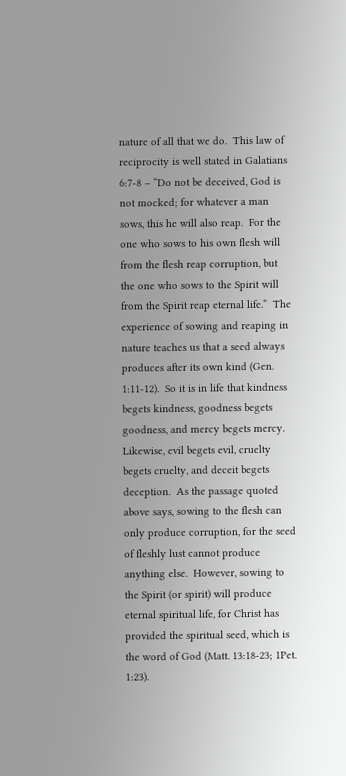nature of all that we do.  This law of reciprocity is well stated in Galatians 6:7-8 – “Do not be deceived, God is not mocked; for whatever a man sows, this he will also reap.  For the one who sows to his own flesh will from the flesh reap corruption, but the one who sows to the Spirit will from the Spirit reap eternal life.”  The experience of sowing and reaping in nature teaches us that a seed always produces after its own kind (Gen. 1:11-12).  So it is in life that kindness begets kindness, goodness begets goodness, and mercy begets mercy.  Likewise, evil begets evil, cruelty begets cruelty, and deceit begets deception.  As the passage quoted above says, sowing to the flesh can only produce corruption, for the seed of fleshly lust cannot produce anything else.  However, sowing to the Spirit (or spirit) will produce eternal spiritual life, for Christ has provided the spiritual seed, which is the word of God (Matt. 13:18-23; 1Pet. 1:23).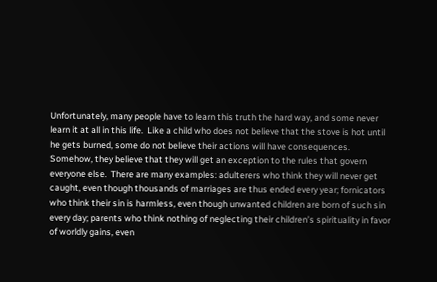Unfortunately, many people have to learn this truth the hard way, and some never learn it at all in this life.  Like a child who does not believe that the stove is hot until he gets burned, some do not believe their actions will have consequences.  Somehow, they believe that they will get an exception to the rules that govern everyone else.  There are many examples: adulterers who think they will never get caught, even though thousands of marriages are thus ended every year; fornicators who think their sin is harmless, even though unwanted children are born of such sin every day; parents who think nothing of neglecting their children’s spirituality in favor of worldly gains, even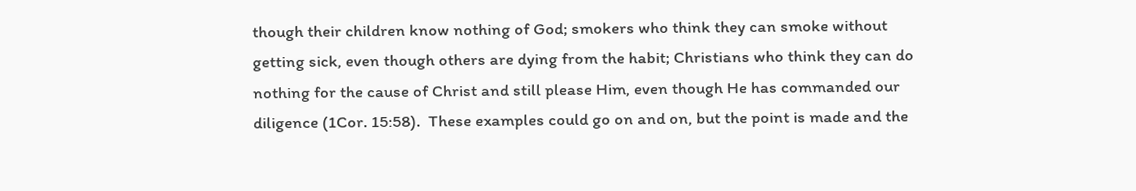though their children know nothing of God; smokers who think they can smoke without getting sick, even though others are dying from the habit; Christians who think they can do nothing for the cause of Christ and still please Him, even though He has commanded our diligence (1Cor. 15:58).  These examples could go on and on, but the point is made and the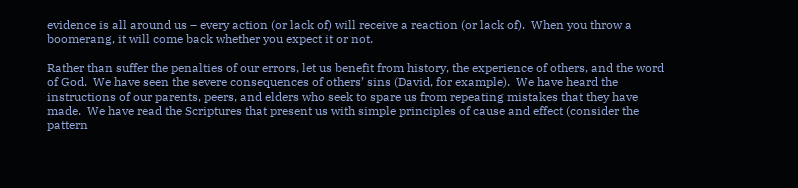evidence is all around us – every action (or lack of) will receive a reaction (or lack of).  When you throw a boomerang, it will come back whether you expect it or not.

Rather than suffer the penalties of our errors, let us benefit from history, the experience of others, and the word of God.  We have seen the severe consequences of others’ sins (David, for example).  We have heard the instructions of our parents, peers, and elders who seek to spare us from repeating mistakes that they have made.  We have read the Scriptures that present us with simple principles of cause and effect (consider the pattern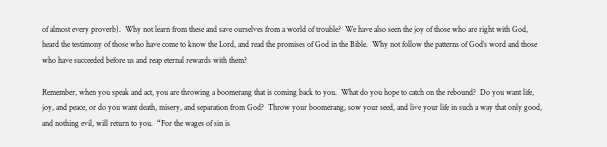of almost every proverb).  Why not learn from these and save ourselves from a world of trouble?  We have also seen the joy of those who are right with God, heard the testimony of those who have come to know the Lord, and read the promises of God in the Bible.  Why not follow the patterns of God’s word and those who have succeeded before us and reap eternal rewards with them?

Remember, when you speak and act, you are throwing a boomerang that is coming back to you.  What do you hope to catch on the rebound?  Do you want life, joy, and peace, or do you want death, misery, and separation from God?  Throw your boomerang, sow your seed, and live your life in such a way that only good, and nothing evil, will return to you.  “For the wages of sin is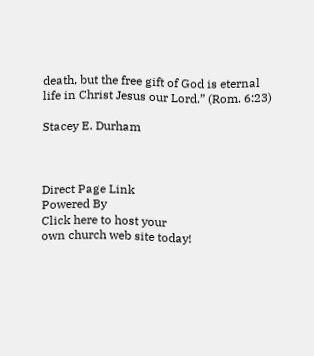death, but the free gift of God is eternal life in Christ Jesus our Lord.” (Rom. 6:23)

Stacey E. Durham



Direct Page Link
Powered By
Click here to host your
own church web site today!